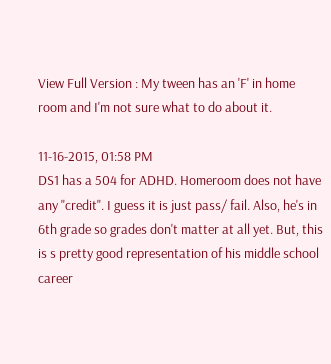View Full Version : My tween has an 'F' in home room and I'm not sure what to do about it.

11-16-2015, 01:58 PM
DS1 has a 504 for ADHD. Homeroom does not have any "credit". I guess it is just pass/ fail. Also, he's in 6th grade so grades don't matter at all yet. But, this is s pretty good representation of his middle school career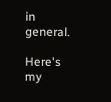in general.

Here's my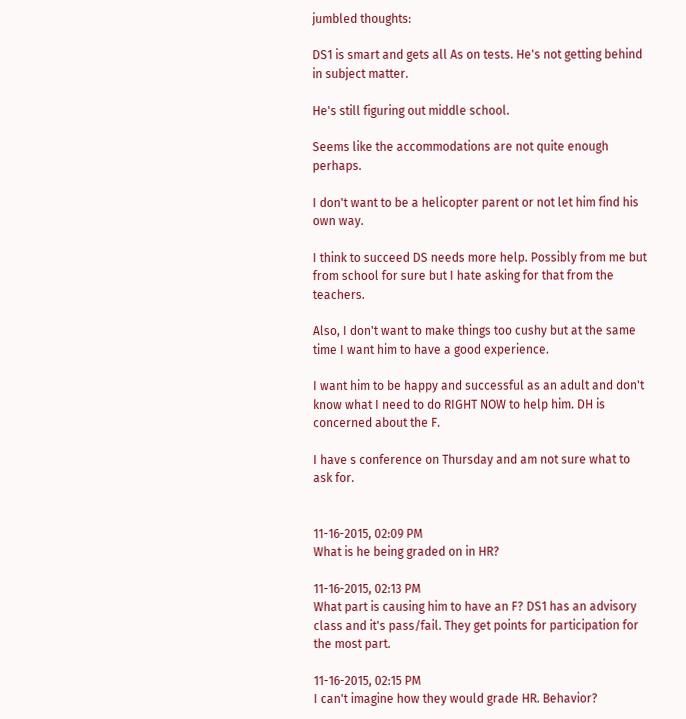jumbled thoughts:

DS1 is smart and gets all As on tests. He's not getting behind in subject matter.

He's still figuring out middle school.

Seems like the accommodations are not quite enough perhaps.

I don't want to be a helicopter parent or not let him find his own way.

I think to succeed DS needs more help. Possibly from me but from school for sure but I hate asking for that from the teachers.

Also, I don't want to make things too cushy but at the same time I want him to have a good experience.

I want him to be happy and successful as an adult and don't know what I need to do RIGHT NOW to help him. DH is concerned about the F.

I have s conference on Thursday and am not sure what to ask for.


11-16-2015, 02:09 PM
What is he being graded on in HR?

11-16-2015, 02:13 PM
What part is causing him to have an F? DS1 has an advisory class and it's pass/fail. They get points for participation for the most part.

11-16-2015, 02:15 PM
I can't imagine how they would grade HR. Behavior?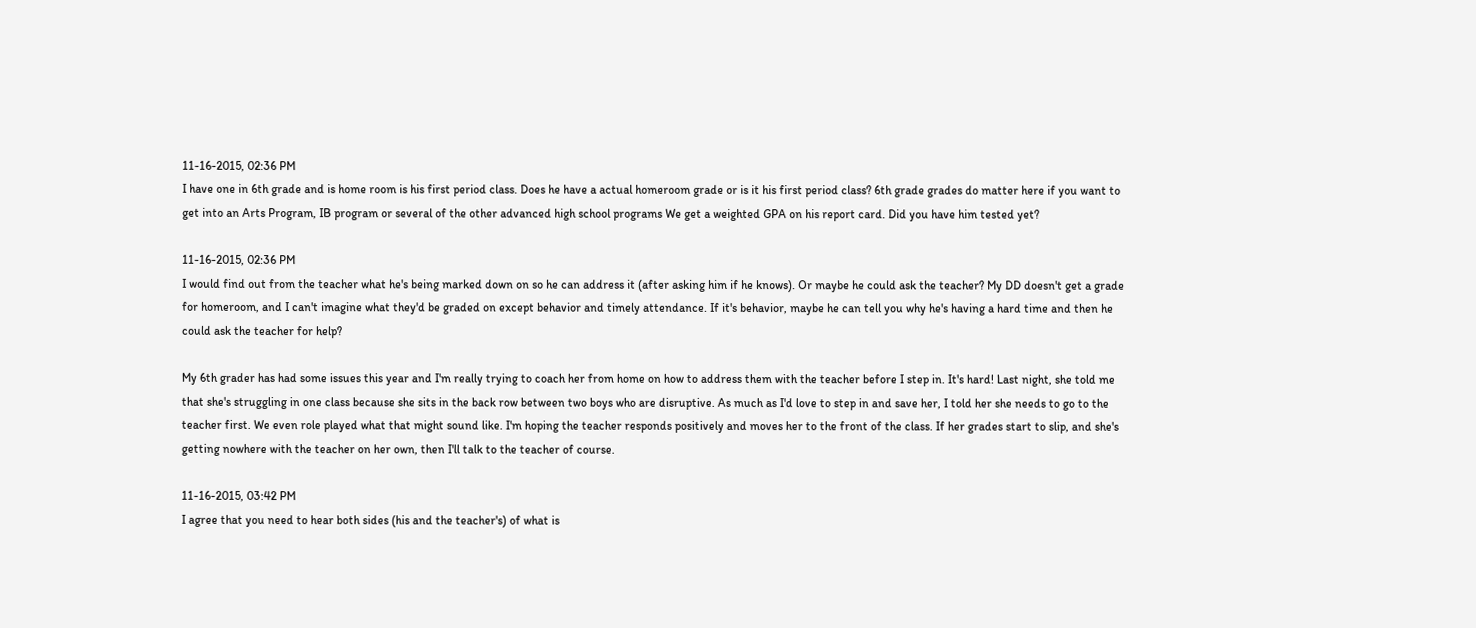11-16-2015, 02:36 PM
I have one in 6th grade and is home room is his first period class. Does he have a actual homeroom grade or is it his first period class? 6th grade grades do matter here if you want to get into an Arts Program, IB program or several of the other advanced high school programs We get a weighted GPA on his report card. Did you have him tested yet?

11-16-2015, 02:36 PM
I would find out from the teacher what he's being marked down on so he can address it (after asking him if he knows). Or maybe he could ask the teacher? My DD doesn't get a grade for homeroom, and I can't imagine what they'd be graded on except behavior and timely attendance. If it's behavior, maybe he can tell you why he's having a hard time and then he could ask the teacher for help?

My 6th grader has had some issues this year and I'm really trying to coach her from home on how to address them with the teacher before I step in. It's hard! Last night, she told me that she's struggling in one class because she sits in the back row between two boys who are disruptive. As much as I'd love to step in and save her, I told her she needs to go to the teacher first. We even role played what that might sound like. I'm hoping the teacher responds positively and moves her to the front of the class. If her grades start to slip, and she's getting nowhere with the teacher on her own, then I'll talk to the teacher of course.

11-16-2015, 03:42 PM
I agree that you need to hear both sides (his and the teacher's) of what is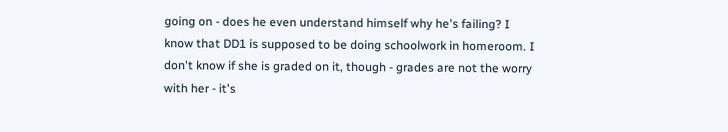going on - does he even understand himself why he's failing? I know that DD1 is supposed to be doing schoolwork in homeroom. I don't know if she is graded on it, though - grades are not the worry with her - it's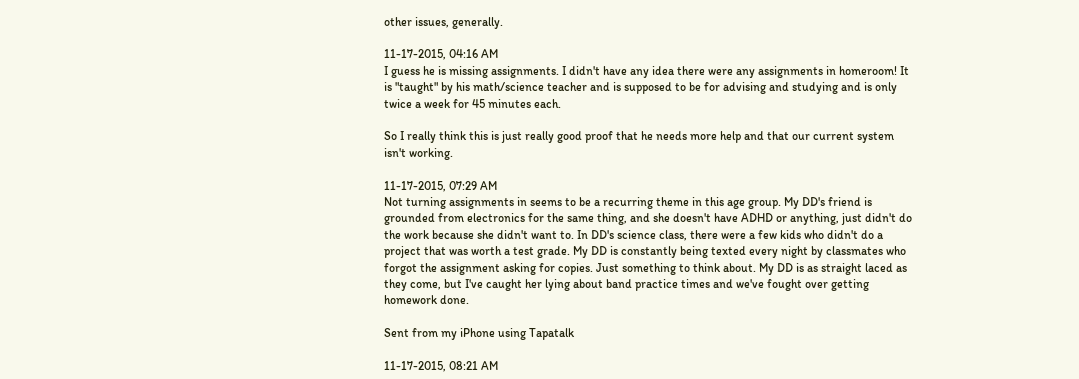other issues, generally.

11-17-2015, 04:16 AM
I guess he is missing assignments. I didn't have any idea there were any assignments in homeroom! It is "taught" by his math/science teacher and is supposed to be for advising and studying and is only twice a week for 45 minutes each.

So I really think this is just really good proof that he needs more help and that our current system isn't working.

11-17-2015, 07:29 AM
Not turning assignments in seems to be a recurring theme in this age group. My DD's friend is grounded from electronics for the same thing, and she doesn't have ADHD or anything, just didn't do the work because she didn't want to. In DD's science class, there were a few kids who didn't do a project that was worth a test grade. My DD is constantly being texted every night by classmates who forgot the assignment asking for copies. Just something to think about. My DD is as straight laced as they come, but I've caught her lying about band practice times and we've fought over getting homework done.

Sent from my iPhone using Tapatalk

11-17-2015, 08:21 AM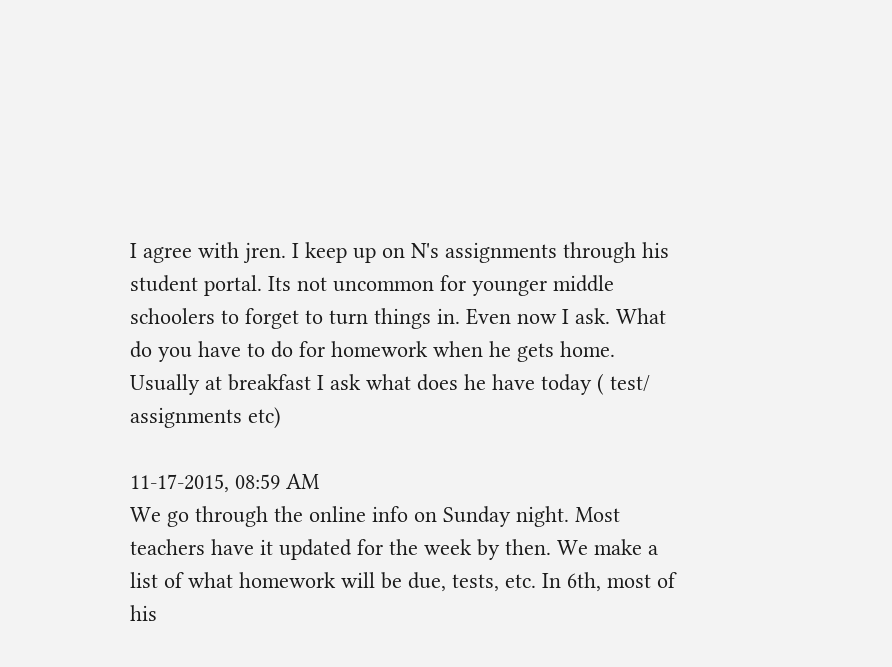I agree with jren. I keep up on N's assignments through his student portal. Its not uncommon for younger middle schoolers to forget to turn things in. Even now I ask. What do you have to do for homework when he gets home. Usually at breakfast I ask what does he have today ( test/ assignments etc)

11-17-2015, 08:59 AM
We go through the online info on Sunday night. Most teachers have it updated for the week by then. We make a list of what homework will be due, tests, etc. In 6th, most of his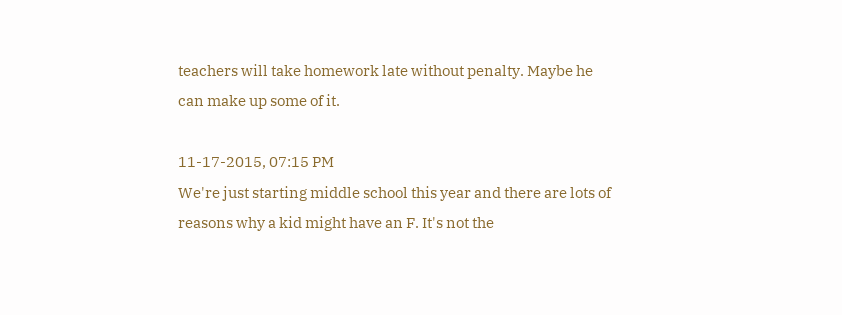teachers will take homework late without penalty. Maybe he can make up some of it.

11-17-2015, 07:15 PM
We're just starting middle school this year and there are lots of reasons why a kid might have an F. It's not the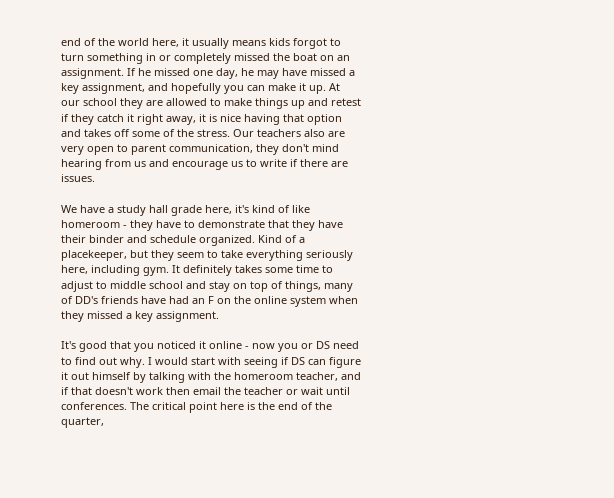end of the world here, it usually means kids forgot to turn something in or completely missed the boat on an assignment. If he missed one day, he may have missed a key assignment, and hopefully you can make it up. At our school they are allowed to make things up and retest if they catch it right away, it is nice having that option and takes off some of the stress. Our teachers also are very open to parent communication, they don't mind hearing from us and encourage us to write if there are issues.

We have a study hall grade here, it's kind of like homeroom - they have to demonstrate that they have their binder and schedule organized. Kind of a placekeeper, but they seem to take everything seriously here, including gym. It definitely takes some time to adjust to middle school and stay on top of things, many of DD's friends have had an F on the online system when they missed a key assignment.

It's good that you noticed it online - now you or DS need to find out why. I would start with seeing if DS can figure it out himself by talking with the homeroom teacher, and if that doesn't work then email the teacher or wait until conferences. The critical point here is the end of the quarter,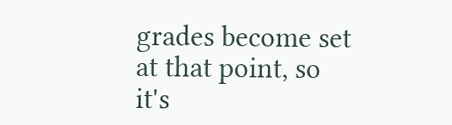grades become set at that point, so it's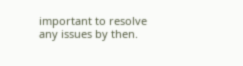important to resolve any issues by then.